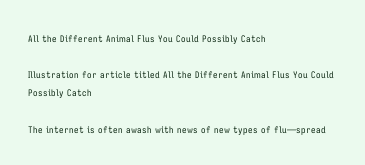All the Different Animal Flus You Could Possibly Catch

Illustration for article titled All the Different Animal Flus You Could Possibly Catch

The internet is often awash with news of new types of flu—spread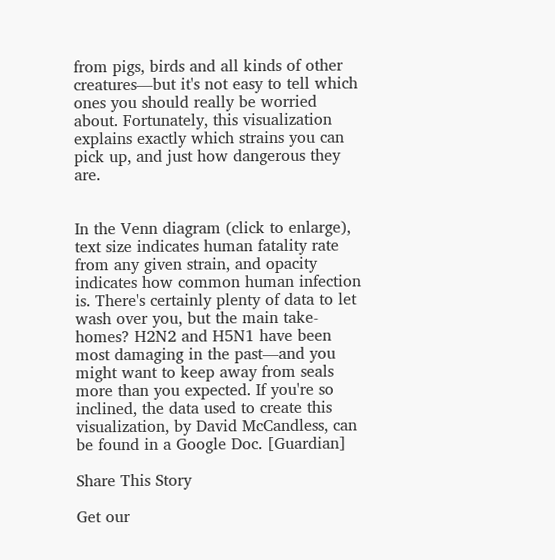from pigs, birds and all kinds of other creatures—but it's not easy to tell which ones you should really be worried about. Fortunately, this visualization explains exactly which strains you can pick up, and just how dangerous they are.


In the Venn diagram (click to enlarge), text size indicates human fatality rate from any given strain, and opacity indicates how common human infection is. There's certainly plenty of data to let wash over you, but the main take-homes? H2N2 and H5N1 have been most damaging in the past—and you might want to keep away from seals more than you expected. If you're so inclined, the data used to create this visualization, by David McCandless, can be found in a Google Doc. [Guardian]

Share This Story

Get our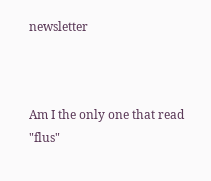newsletter



Am I the only one that read "flus"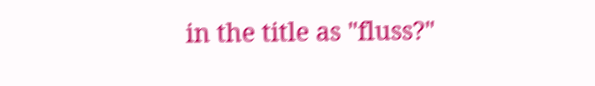in the title as "fluss?"